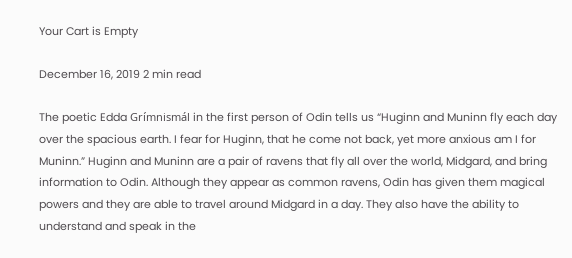Your Cart is Empty

December 16, 2019 2 min read

The poetic Edda Grímnismál in the first person of Odin tells us “Huginn and Muninn fly each day over the spacious earth. I fear for Huginn, that he come not back, yet more anxious am I for Muninn.” Huginn and Muninn are a pair of ravens that fly all over the world, Midgard, and bring information to Odin. Although they appear as common ravens, Odin has given them magical powers and they are able to travel around Midgard in a day. They also have the ability to understand and speak in the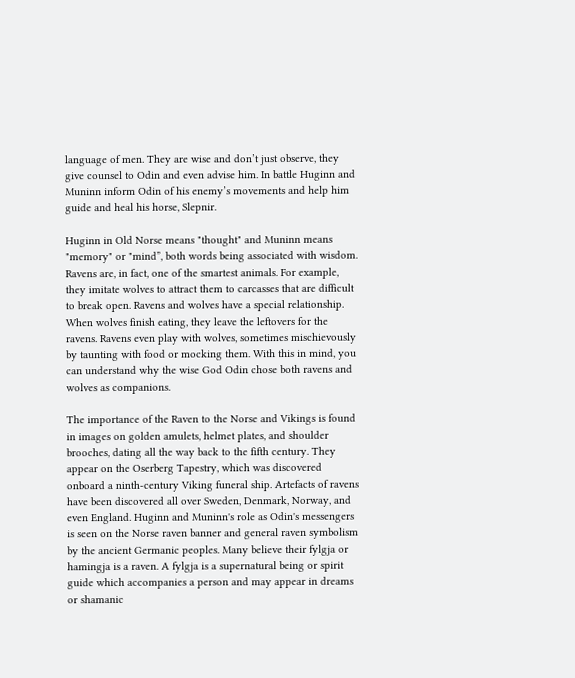language of men. They are wise and don’t just observe, they give counsel to Odin and even advise him. In battle Huginn and Muninn inform Odin of his enemy’s movements and help him guide and heal his horse, Slepnir.

Huginn in Old Norse means "thought" and Muninn means "memory" or "mind”, both words being associated with wisdom. Ravens are, in fact, one of the smartest animals. For example, they imitate wolves to attract them to carcasses that are difficult to break open. Ravens and wolves have a special relationship. When wolves finish eating, they leave the leftovers for the ravens. Ravens even play with wolves, sometimes mischievously by taunting with food or mocking them. With this in mind, you can understand why the wise God Odin chose both ravens and wolves as companions.

The importance of the Raven to the Norse and Vikings is found in images on golden amulets, helmet plates, and shoulder brooches, dating all the way back to the fifth century. They appear on the Oserberg Tapestry, which was discovered onboard a ninth-century Viking funeral ship. Artefacts of ravens have been discovered all over Sweden, Denmark, Norway, and even England. Huginn and Muninn's role as Odin's messengers is seen on the Norse raven banner and general raven symbolism by the ancient Germanic peoples. Many believe their fylgja or hamingja is a raven. A fylgja is a supernatural being or spirit guide which accompanies a person and may appear in dreams or shamanic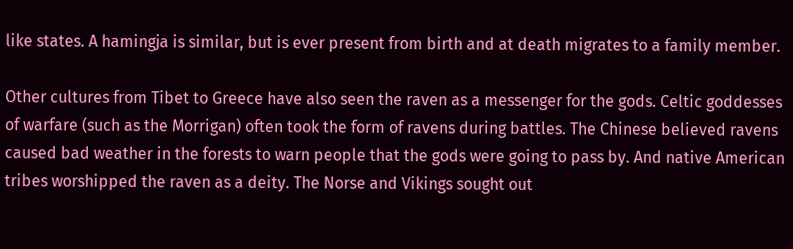like states. A hamingja is similar, but is ever present from birth and at death migrates to a family member.

Other cultures from Tibet to Greece have also seen the raven as a messenger for the gods. Celtic goddesses of warfare (such as the Morrigan) often took the form of ravens during battles. The Chinese believed ravens caused bad weather in the forests to warn people that the gods were going to pass by. And native American tribes worshipped the raven as a deity. The Norse and Vikings sought out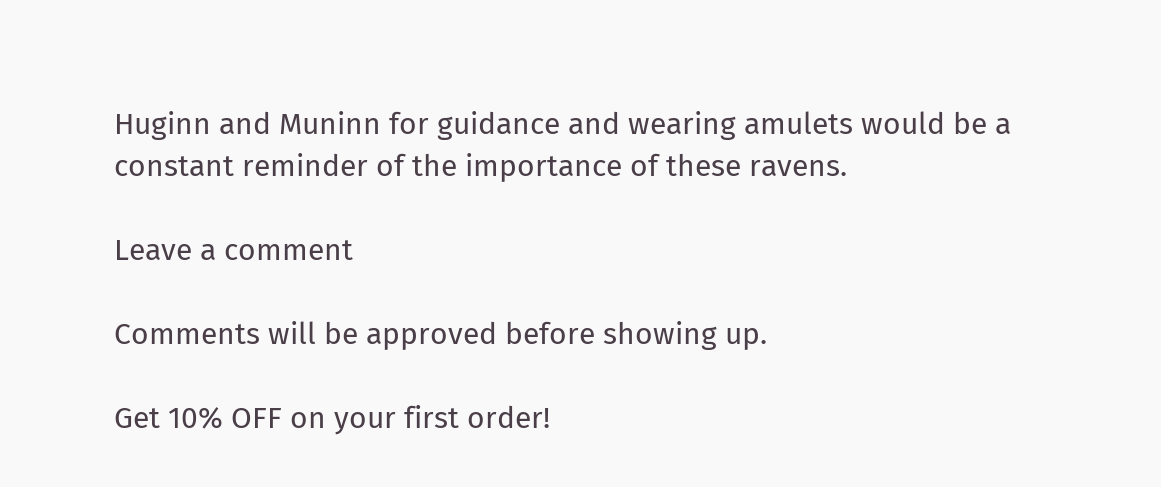Huginn and Muninn for guidance and wearing amulets would be a constant reminder of the importance of these ravens.

Leave a comment

Comments will be approved before showing up.

Get 10% OFF on your first order!